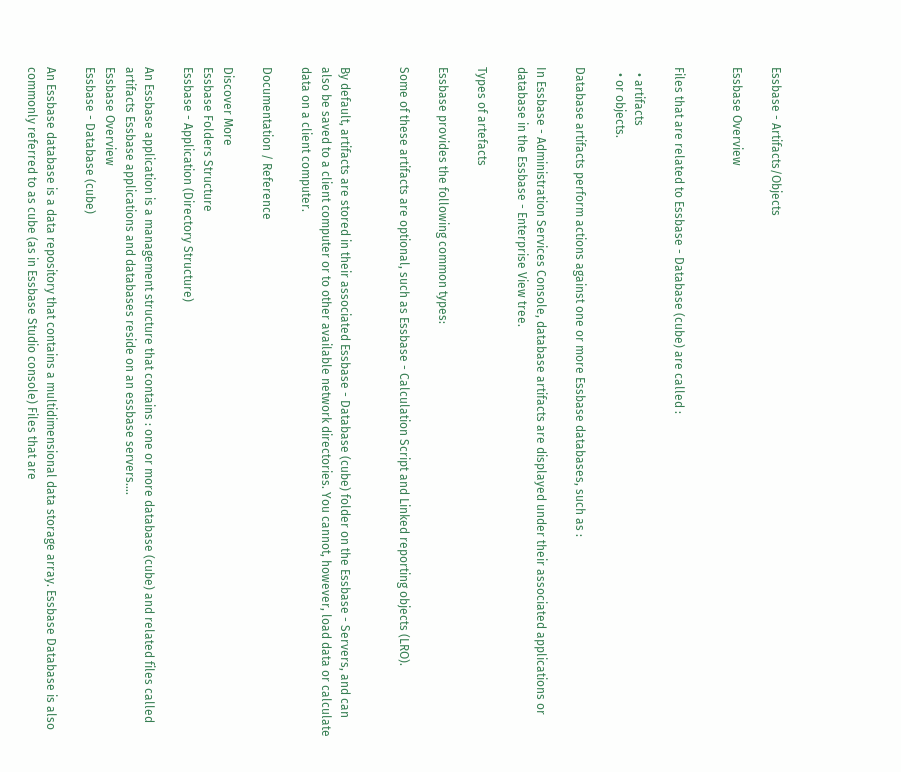Essbase - Artifacts/Objects

Essbase Overview


Files that are related to Essbase - Database (cube) are called :

  • artifacts
  • or objects.

Database artifacts perform actions against one or more Essbase databases, such as :

In Essbase - Administration Services Console, database artifacts are displayed under their associated applications or database in the Essbase - Enterprise View tree.

Types of artefacts

Essbase provides the following common types:

Some of these artifacts are optional, such as Essbase - Calculation Script and Linked reporting objects (LRO).


By default, artifacts are stored in their associated Essbase - Database (cube) folder on the Essbase - Servers, and can also be saved to a client computer or to other available network directories. You cannot, however, load data or calculate data on a client computer.

Documentation / Reference

Discover More
Essbase Folders Structure
Essbase - Application (Directory Structure)

An Essbase application is a management structure that contains : one or more database (cube) and related files called artifacts Essbase applications and databases reside on an essbase servers....
Essbase Overview
Essbase - Database (cube)

An Essbase database is a data repository that contains a multidimensional data storage array. Essbase Database is also commonly referred to as cube (as in Essbase Studio console) Files that are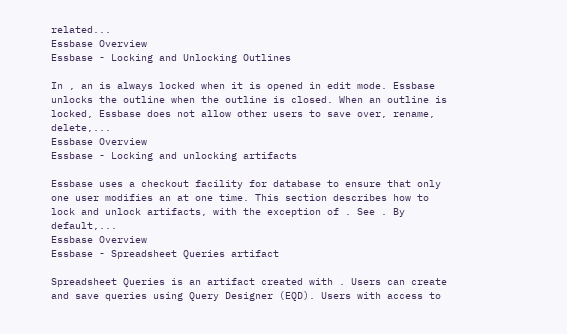related...
Essbase Overview
Essbase - Locking and Unlocking Outlines

In , an is always locked when it is opened in edit mode. Essbase unlocks the outline when the outline is closed. When an outline is locked, Essbase does not allow other users to save over, rename, delete,...
Essbase Overview
Essbase - Locking and unlocking artifacts

Essbase uses a checkout facility for database to ensure that only one user modifies an at one time. This section describes how to lock and unlock artifacts, with the exception of . See . By default,...
Essbase Overview
Essbase - Spreadsheet Queries artifact

Spreadsheet Queries is an artifact created with . Users can create and save queries using Query Designer (EQD). Users with access to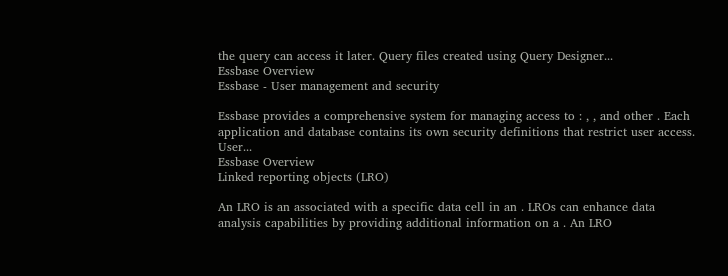the query can access it later. Query files created using Query Designer...
Essbase Overview
Essbase - User management and security

Essbase provides a comprehensive system for managing access to : , , and other . Each application and database contains its own security definitions that restrict user access. User...
Essbase Overview
Linked reporting objects (LRO)

An LRO is an associated with a specific data cell in an . LROs can enhance data analysis capabilities by providing additional information on a . An LRO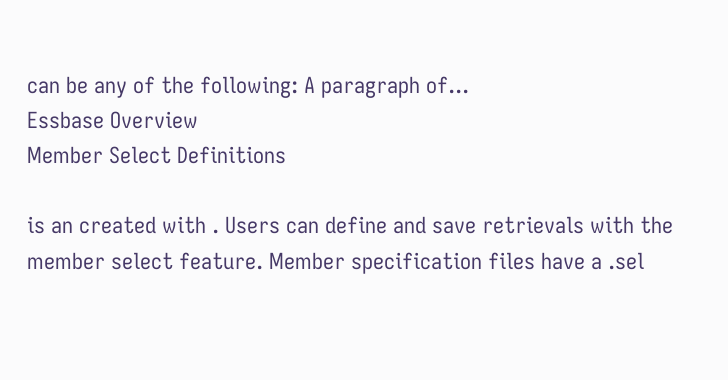can be any of the following: A paragraph of...
Essbase Overview
Member Select Definitions

is an created with . Users can define and save retrievals with the member select feature. Member specification files have a .sel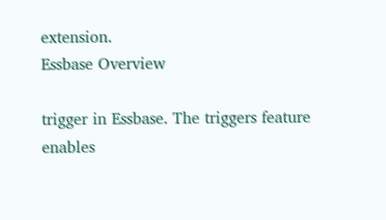extension.
Essbase Overview

trigger in Essbase. The triggers feature enables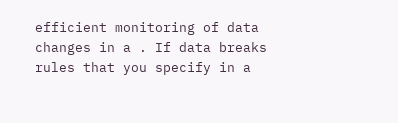efficient monitoring of data changes in a . If data breaks rules that you specify in a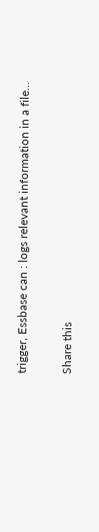trigger, Essbase can : logs relevant information in a file...

Share this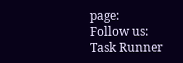page:
Follow us:
Task Runner